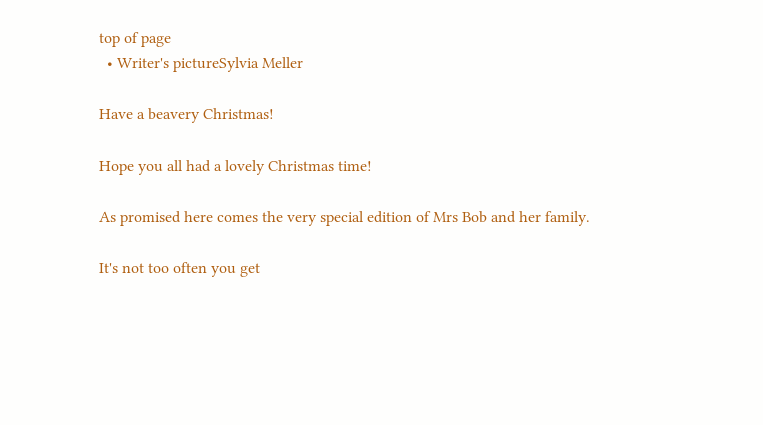top of page
  • Writer's pictureSylvia Meller

Have a beavery Christmas!

Hope you all had a lovely Christmas time!

As promised here comes the very special edition of Mrs Bob and her family.

It's not too often you get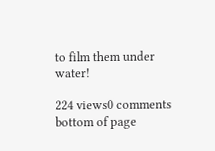to film them under water!

224 views0 comments
bottom of page